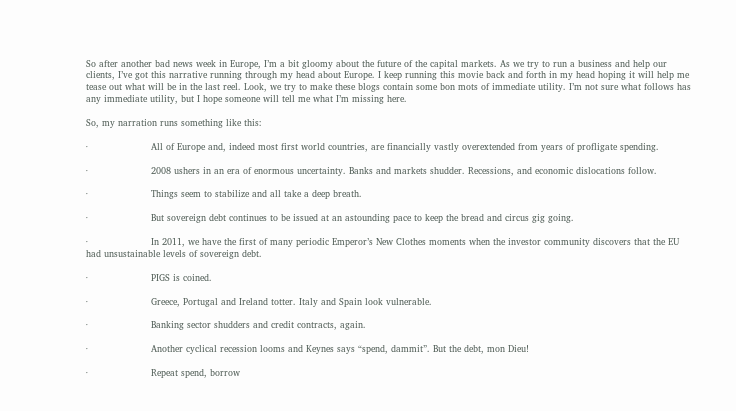So after another bad news week in Europe, I’m a bit gloomy about the future of the capital markets. As we try to run a business and help our clients, I’ve got this narrative running through my head about Europe. I keep running this movie back and forth in my head hoping it will help me tease out what will be in the last reel. Look, we try to make these blogs contain some bon mots of immediate utility. I’m not sure what follows has any immediate utility, but I hope someone will tell me what I’m missing here.

So, my narration runs something like this:

·                     All of Europe and, indeed most first world countries, are financially vastly overextended from years of profligate spending.

·                     2008 ushers in an era of enormous uncertainty. Banks and markets shudder. Recessions, and economic dislocations follow.

·                     Things seem to stabilize and all take a deep breath.

·                     But sovereign debt continues to be issued at an astounding pace to keep the bread and circus gig going.

·                     In 2011, we have the first of many periodic Emperor’s New Clothes moments when the investor community discovers that the EU had unsustainable levels of sovereign debt.

·                     PIGS is coined.

·                     Greece, Portugal and Ireland totter. Italy and Spain look vulnerable.

·                     Banking sector shudders and credit contracts, again.

·                     Another cyclical recession looms and Keynes says “spend, dammit”. But the debt, mon Dieu!

·                     Repeat spend, borrow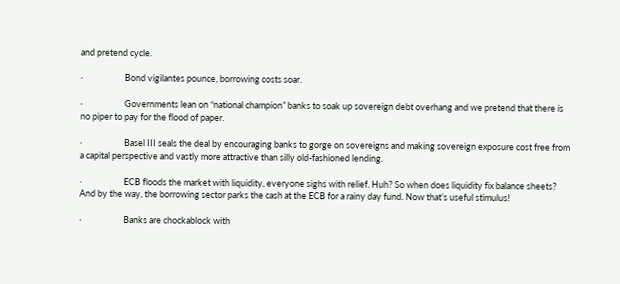and pretend cycle.

·                     Bond vigilantes pounce, borrowing costs soar.

·                     Governments lean on “national champion” banks to soak up sovereign debt overhang and we pretend that there is no piper to pay for the flood of paper.

·                     Basel III seals the deal by encouraging banks to gorge on sovereigns and making sovereign exposure cost free from a capital perspective and vastly more attractive than silly old-fashioned lending.

·                     ECB floods the market with liquidity, everyone sighs with relief. Huh? So when does liquidity fix balance sheets? And by the way, the borrowing sector parks the cash at the ECB for a rainy day fund. Now that’s useful stimulus!

·                     Banks are chockablock with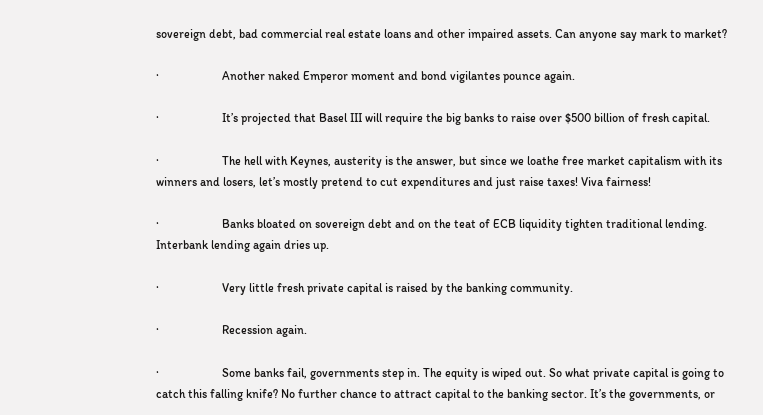sovereign debt, bad commercial real estate loans and other impaired assets. Can anyone say mark to market?

·                     Another naked Emperor moment and bond vigilantes pounce again.

·                     It’s projected that Basel III will require the big banks to raise over $500 billion of fresh capital.

·                     The hell with Keynes, austerity is the answer, but since we loathe free market capitalism with its winners and losers, let’s mostly pretend to cut expenditures and just raise taxes! Viva fairness!

·                     Banks bloated on sovereign debt and on the teat of ECB liquidity tighten traditional lending. Interbank lending again dries up.

·                     Very little fresh private capital is raised by the banking community.

·                     Recession again.

·                     Some banks fail, governments step in. The equity is wiped out. So what private capital is going to catch this falling knife? No further chance to attract capital to the banking sector. It’s the governments, or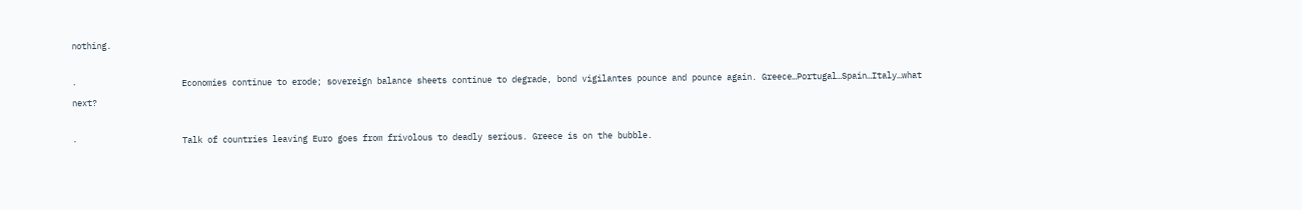nothing.

·                     Economies continue to erode; sovereign balance sheets continue to degrade, bond vigilantes pounce and pounce again. Greece…Portugal…Spain…Italy…what next?

·                     Talk of countries leaving Euro goes from frivolous to deadly serious. Greece is on the bubble.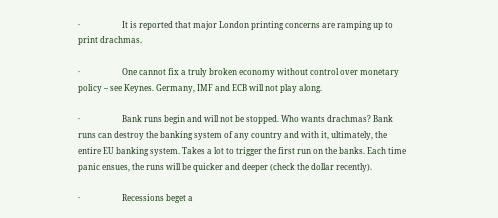·                     It is reported that major London printing concerns are ramping up to print drachmas.

·                     One cannot fix a truly broken economy without control over monetary policy – see Keynes. Germany, IMF and ECB will not play along.

·                     Bank runs begin and will not be stopped. Who wants drachmas? Bank runs can destroy the banking system of any country and with it, ultimately, the entire EU banking system. Takes a lot to trigger the first run on the banks. Each time panic ensues, the runs will be quicker and deeper (check the dollar recently).

·                     Recessions beget a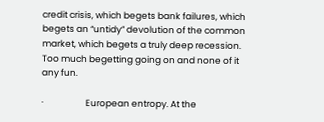credit crisis, which begets bank failures, which begets an “untidy” devolution of the common market, which begets a truly deep recession. Too much begetting going on and none of it any fun.

·                     European entropy. At the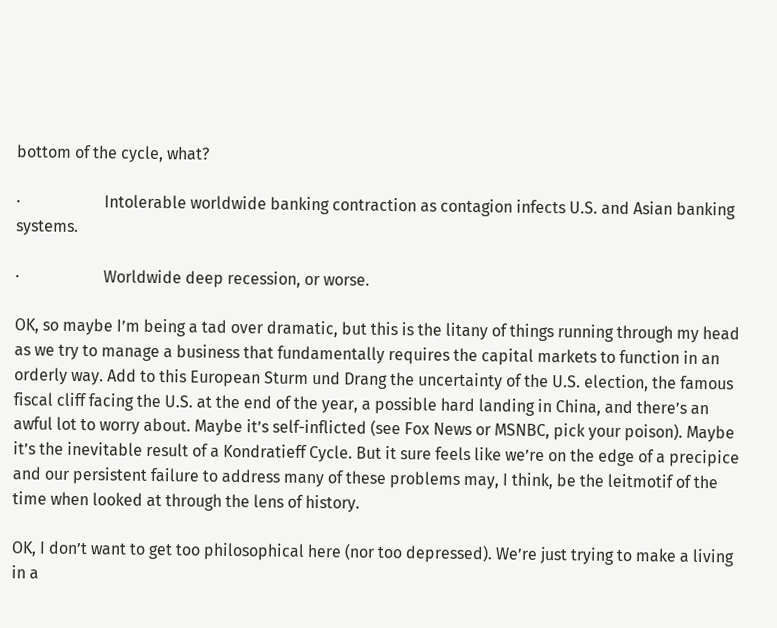bottom of the cycle, what?

·                     Intolerable worldwide banking contraction as contagion infects U.S. and Asian banking systems.

·                     Worldwide deep recession, or worse.

OK, so maybe I’m being a tad over dramatic, but this is the litany of things running through my head as we try to manage a business that fundamentally requires the capital markets to function in an orderly way. Add to this European Sturm und Drang the uncertainty of the U.S. election, the famous fiscal cliff facing the U.S. at the end of the year, a possible hard landing in China, and there’s an awful lot to worry about. Maybe it’s self-inflicted (see Fox News or MSNBC, pick your poison). Maybe it’s the inevitable result of a Kondratieff Cycle. But it sure feels like we’re on the edge of a precipice and our persistent failure to address many of these problems may, I think, be the leitmotif of the time when looked at through the lens of history.

OK, I don’t want to get too philosophical here (nor too depressed). We’re just trying to make a living in a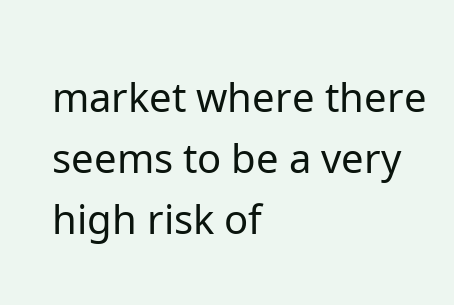market where there seems to be a very high risk of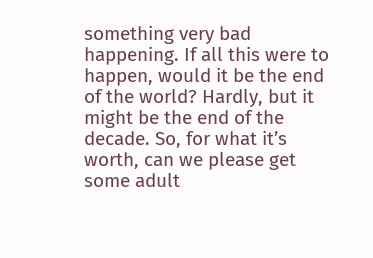something very bad happening. If all this were to happen, would it be the end of the world? Hardly, but it might be the end of the decade. So, for what it’s worth, can we please get some adult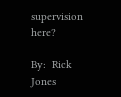supervision here?

By:  Rick Jones